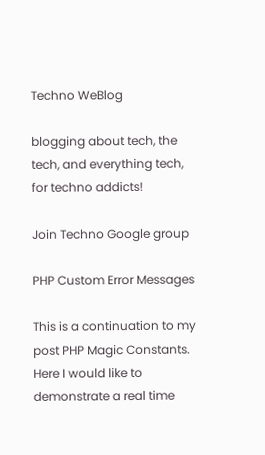Techno WeBlog

blogging about tech, the tech, and everything tech, for techno addicts!

Join Techno Google group

PHP Custom Error Messages

This is a continuation to my post PHP Magic Constants.
Here I would like to demonstrate a real time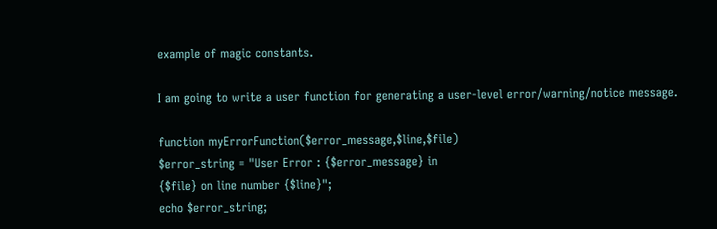example of magic constants.

I am going to write a user function for generating a user-level error/warning/notice message.

function myErrorFunction($error_message,$line,$file)
$error_string = "User Error : {$error_message} in
{$file} on line number {$line}";
echo $error_string;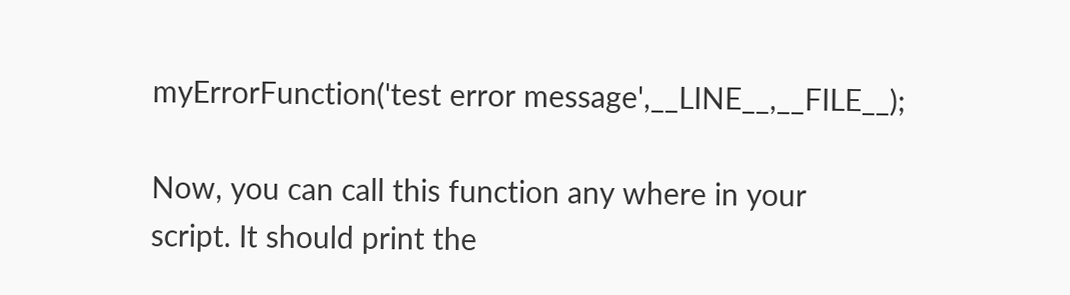myErrorFunction('test error message',__LINE__,__FILE__);

Now, you can call this function any where in your
script. It should print the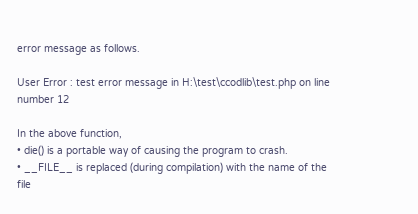error message as follows.

User Error : test error message in H:\test\ccodlib\test.php on line number 12

In the above function,
• die() is a portable way of causing the program to crash.
• __FILE__ is replaced (during compilation) with the name of the file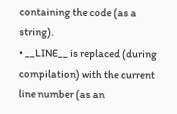containing the code (as a string).
• __LINE__ is replaced (during compilation) with the current line number (as an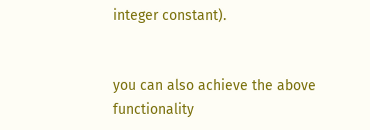integer constant).


you can also achieve the above functionality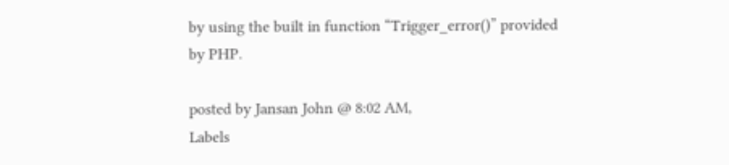by using the built in function “Trigger_error()” provided by PHP.

posted by Jansan John @ 8:02 AM,
Labels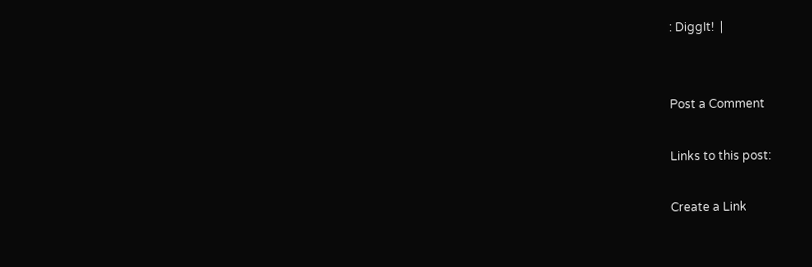: DiggIt!  |


Post a Comment

Links to this post:

Create a Link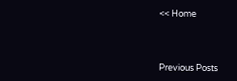<< Home



Previous Posts